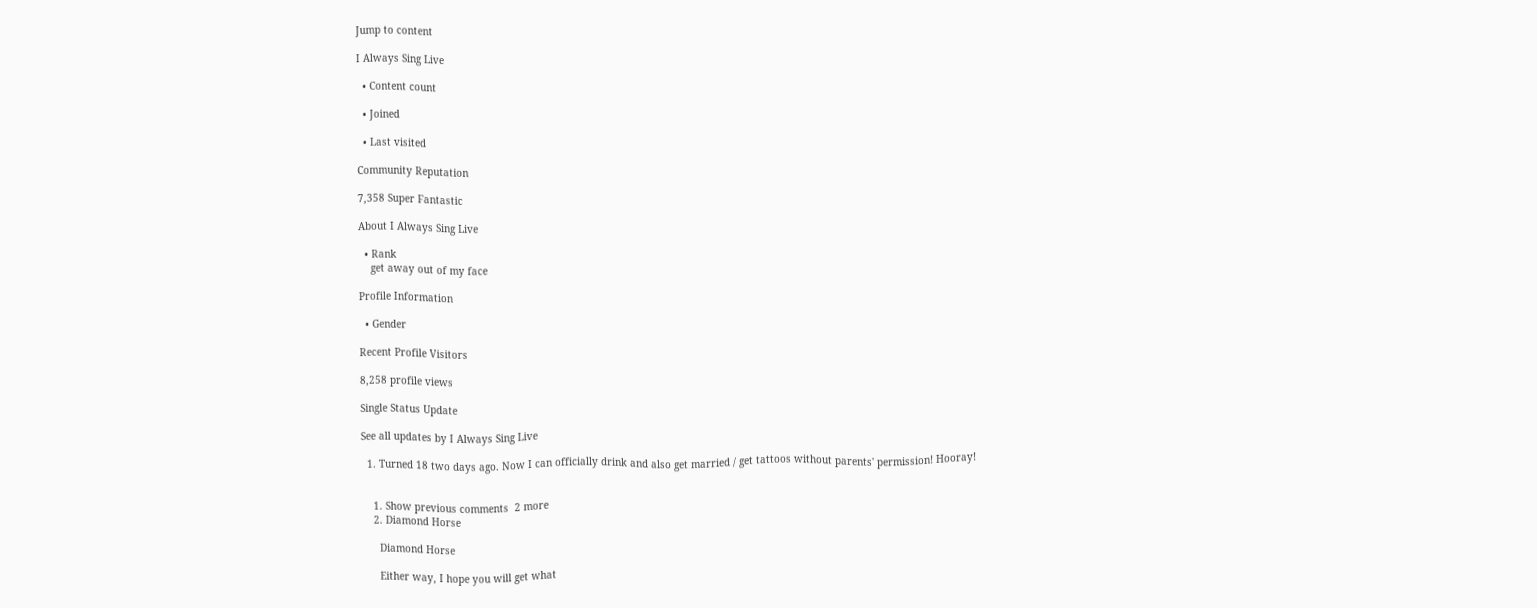Jump to content

I Always Sing Live

  • Content count

  • Joined

  • Last visited

Community Reputation

7,358 Super Fantastic

About I Always Sing Live

  • Rank
    get away out of my face

Profile Information

  • Gender

Recent Profile Visitors

8,258 profile views

Single Status Update

See all updates by I Always Sing Live

  1. Turned 18 two days ago. Now I can officially drink and also get married / get tattoos without parents' permission! Hooray!


    1. Show previous comments  2 more
    2. Diamond Horse

      Diamond Horse

      Either way, I hope you will get what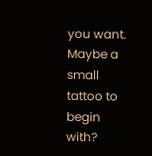you want. Maybe a small tattoo to begin with?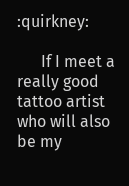:quirkney:

      If I meet a really good tattoo artist who will also be my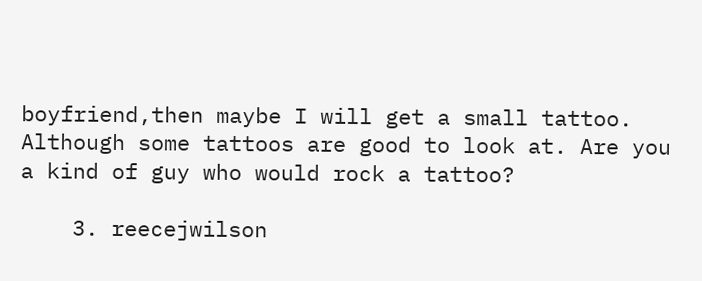boyfriend,then maybe I will get a small tattoo. Although some tattoos are good to look at. Are you a kind of guy who would rock a tattoo?

    3. reecejwilson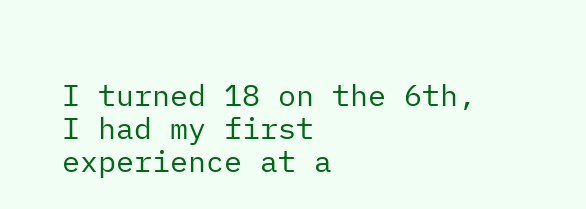I turned 18 on the 6th, I had my first experience at a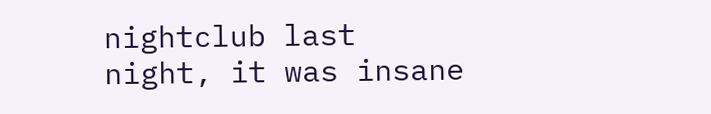nightclub last night, it was insane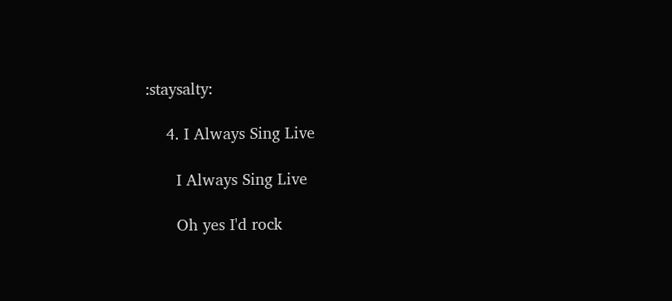:staysalty:

    4. I Always Sing Live

      I Always Sing Live

      Oh yes I'd rock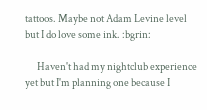tattoos. Maybe not Adam Levine level but I do love some ink. :bgrin:

      Haven't had my nightclub experience yet but I'm planning one because I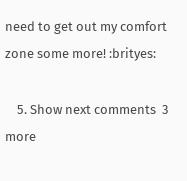need to get out my comfort zone some more! :brityes:

    5. Show next comments  3 more